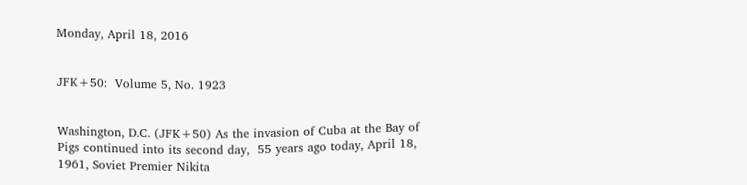Monday, April 18, 2016


JFK+50:  Volume 5, No. 1923


Washington, D.C. (JFK+50) As the invasion of Cuba at the Bay of Pigs continued into its second day,  55 years ago today, April 18, 1961, Soviet Premier Nikita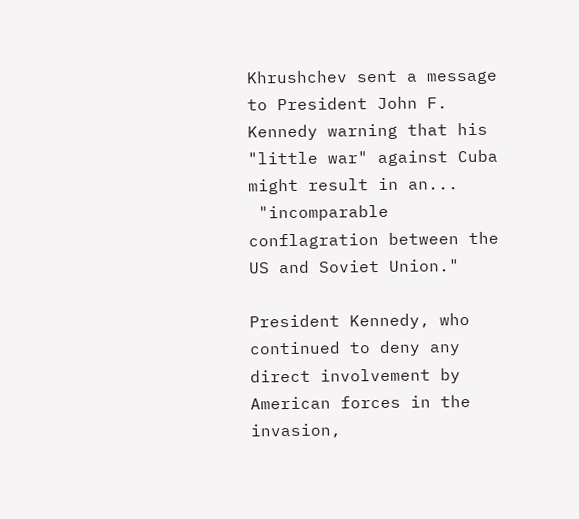Khrushchev sent a message to President John F. Kennedy warning that his "little war" against Cuba might result in an...
 "incomparable conflagration between the US and Soviet Union."

President Kennedy, who continued to deny any direct involvement by American forces in the invasion,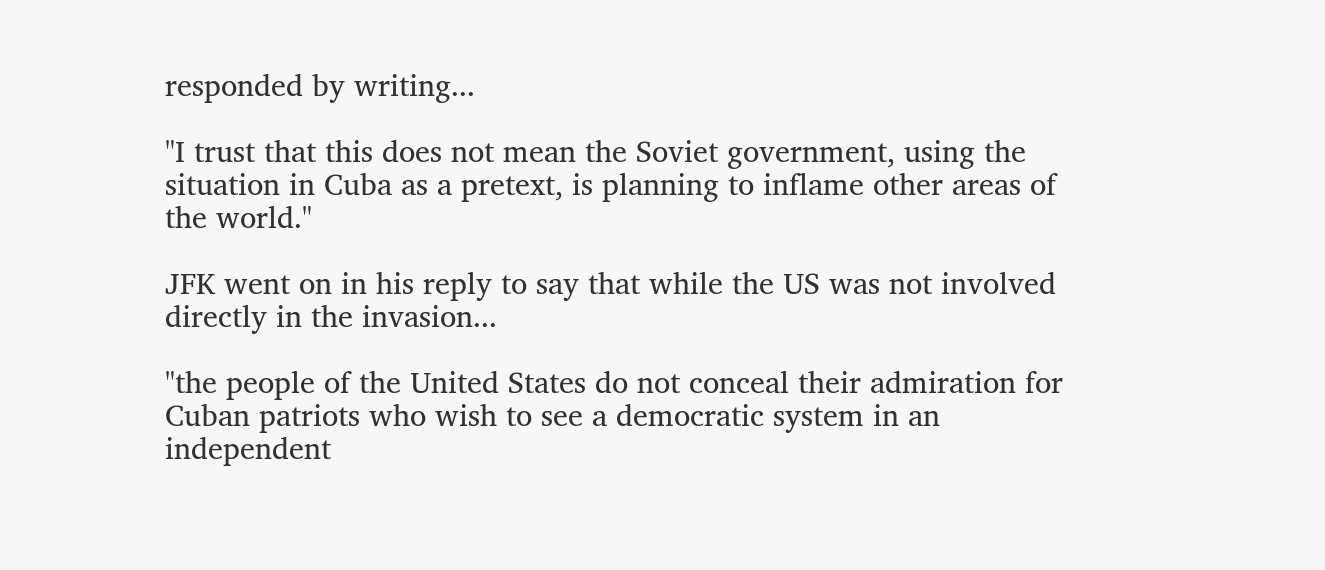responded by writing...

"I trust that this does not mean the Soviet government, using the situation in Cuba as a pretext, is planning to inflame other areas of the world."

JFK went on in his reply to say that while the US was not involved directly in the invasion...

"the people of the United States do not conceal their admiration for Cuban patriots who wish to see a democratic system in an independent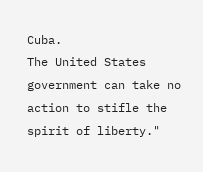Cuba.
The United States government can take no action to stifle the spirit of liberty."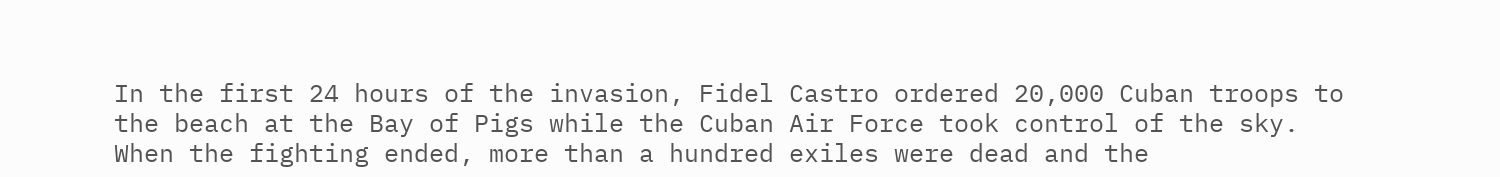In the first 24 hours of the invasion, Fidel Castro ordered 20,000 Cuban troops to the beach at the Bay of Pigs while the Cuban Air Force took control of the sky.  When the fighting ended, more than a hundred exiles were dead and the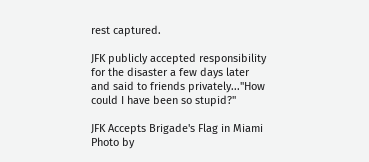rest captured.

JFK publicly accepted responsibility for the disaster a few days later and said to friends privately..."How could I have been so stupid?"

JFK Accepts Brigade's Flag in Miami
Photo by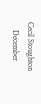Cecil Stoughton
    December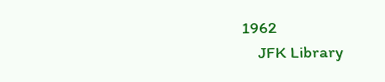1962
    JFK Library